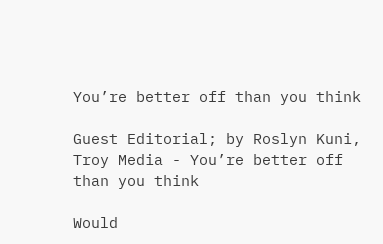You’re better off than you think

Guest Editorial; by Roslyn Kuni, Troy Media - You’re better off than you think

Would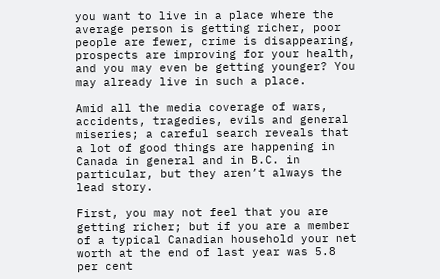you want to live in a place where the average person is getting richer, poor people are fewer, crime is disappearing, prospects are improving for your health, and you may even be getting younger? You may already live in such a place.

Amid all the media coverage of wars, accidents, tragedies, evils and general miseries; a careful search reveals that a lot of good things are happening in Canada in general and in B.C. in particular, but they aren’t always the lead story.

First, you may not feel that you are getting richer; but if you are a member of a typical Canadian household your net worth at the end of last year was 5.8 per cent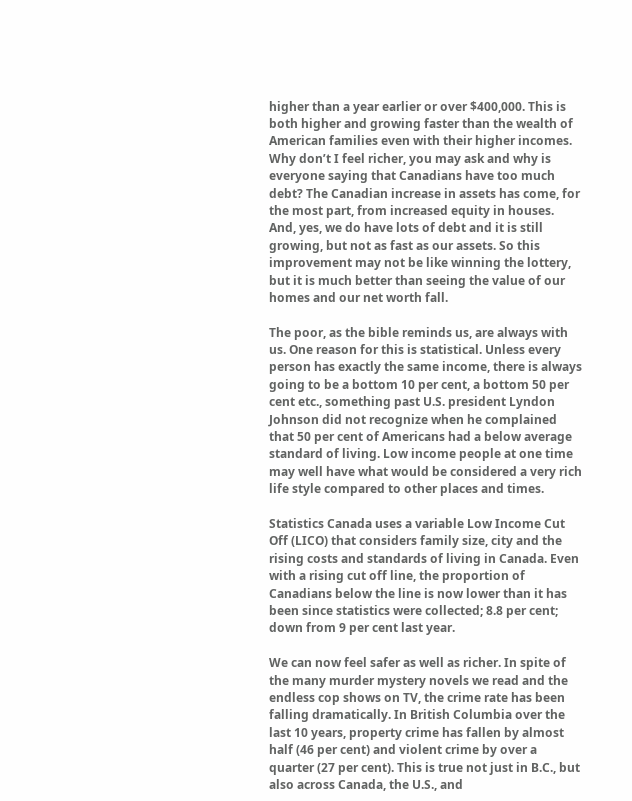higher than a year earlier or over $400,000. This is both higher and growing faster than the wealth of American families even with their higher incomes. Why don’t I feel richer, you may ask and why is everyone saying that Canadians have too much debt? The Canadian increase in assets has come, for the most part, from increased equity in houses. And, yes, we do have lots of debt and it is still growing, but not as fast as our assets. So this improvement may not be like winning the lottery, but it is much better than seeing the value of our homes and our net worth fall.

The poor, as the bible reminds us, are always with us. One reason for this is statistical. Unless every person has exactly the same income, there is always going to be a bottom 10 per cent, a bottom 50 per cent etc., something past U.S. president Lyndon Johnson did not recognize when he complained that 50 per cent of Americans had a below average standard of living. Low income people at one time may well have what would be considered a very rich life style compared to other places and times.

Statistics Canada uses a variable Low Income Cut Off (LICO) that considers family size, city and the rising costs and standards of living in Canada. Even with a rising cut off line, the proportion of Canadians below the line is now lower than it has been since statistics were collected; 8.8 per cent; down from 9 per cent last year.

We can now feel safer as well as richer. In spite of the many murder mystery novels we read and the endless cop shows on TV, the crime rate has been falling dramatically. In British Columbia over the last 10 years, property crime has fallen by almost half (46 per cent) and violent crime by over a quarter (27 per cent). This is true not just in B.C., but also across Canada, the U.S., and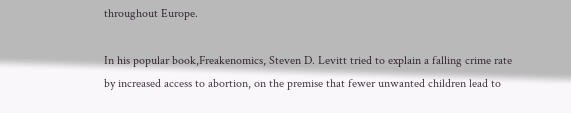throughout Europe.

In his popular book,Freakenomics, Steven D. Levitt tried to explain a falling crime rate by increased access to abortion, on the premise that fewer unwanted children lead to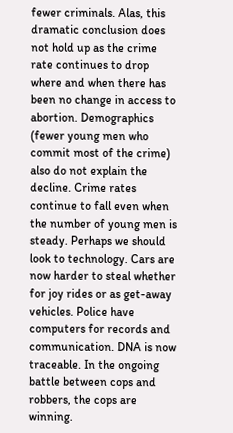fewer criminals. Alas, this dramatic conclusion does not hold up as the crime rate continues to drop where and when there has been no change in access to abortion. Demographics (fewer young men who commit most of the crime) also do not explain the decline. Crime rates continue to fall even when the number of young men is steady. Perhaps we should look to technology. Cars are now harder to steal whether for joy rides or as get-away vehicles. Police have computers for records and communication. DNA is now traceable. In the ongoing battle between cops and robbers, the cops are winning.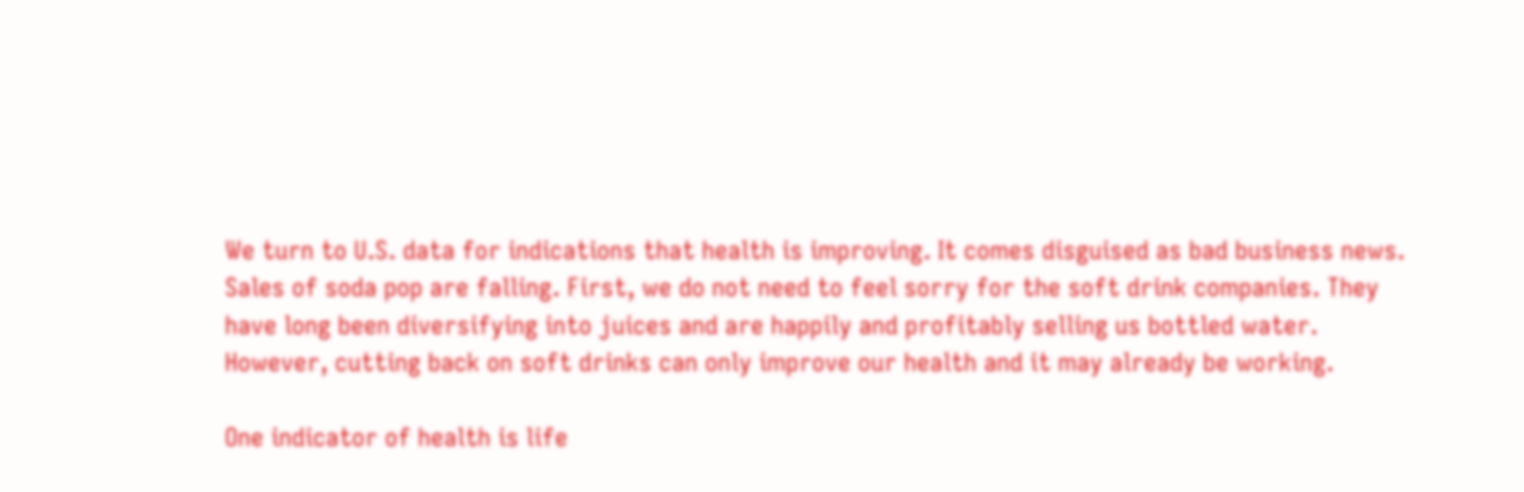We turn to U.S. data for indications that health is improving. It comes disguised as bad business news. Sales of soda pop are falling. First, we do not need to feel sorry for the soft drink companies. They have long been diversifying into juices and are happily and profitably selling us bottled water. However, cutting back on soft drinks can only improve our health and it may already be working.

One indicator of health is life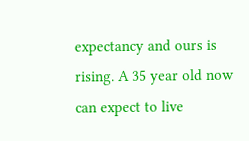expectancy and ours is rising. A 35 year old now can expect to live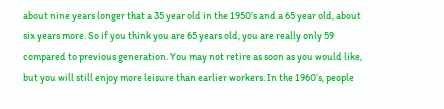about nine years longer that a 35 year old in the 1950’s and a 65 year old, about six years more. So if you think you are 65 years old, you are really only 59 compared to previous generation. You may not retire as soon as you would like, but you will still enjoy more leisure than earlier workers. In the 1960’s, people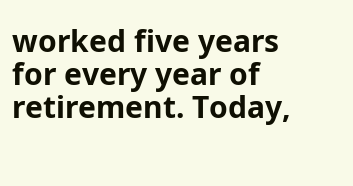worked five years for every year of retirement. Today,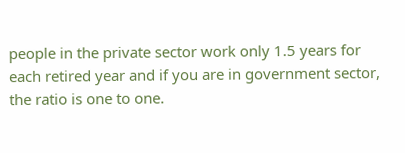people in the private sector work only 1.5 years for each retired year and if you are in government sector, the ratio is one to one.